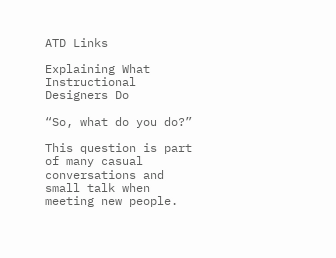ATD Links

Explaining What Instructional Designers Do

“So, what do you do?”

This question is part of many casual conversations and small talk when meeting new people.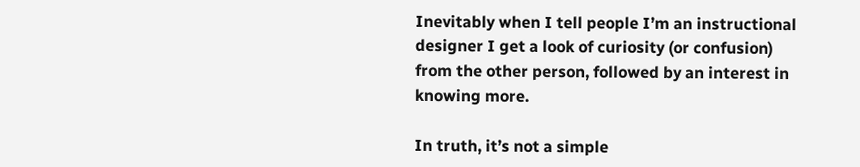Inevitably when I tell people I’m an instructional designer I get a look of curiosity (or confusion) from the other person, followed by an interest in knowing more.

In truth, it’s not a simple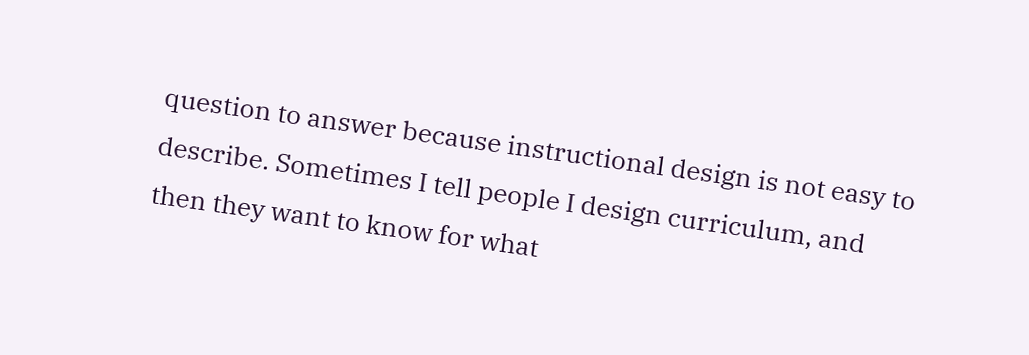question to answer because instructional design is not easy to describe. Sometimes I tell people I design curriculum, and then they want to know for what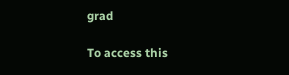grad

To access this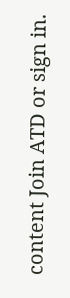content Join ATD or sign in.